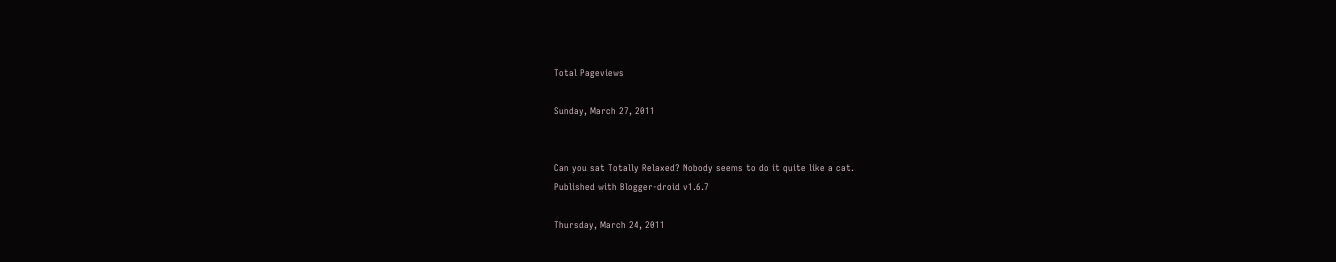Total Pageviews

Sunday, March 27, 2011


Can you sat Totally Relaxed? Nobody seems to do it quite like a cat.
Published with Blogger-droid v1.6.7

Thursday, March 24, 2011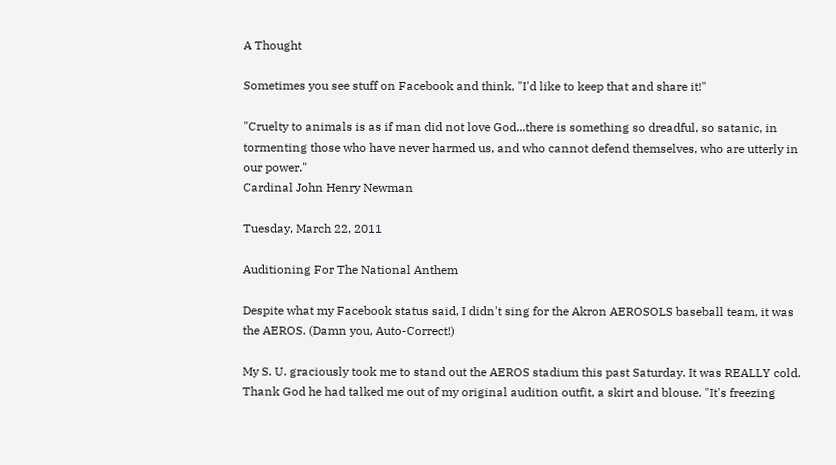A Thought

Sometimes you see stuff on Facebook and think, "I'd like to keep that and share it!"

"Cruelty to animals is as if man did not love God...there is something so dreadful, so satanic, in tormenting those who have never harmed us, and who cannot defend themselves, who are utterly in our power."
Cardinal John Henry Newman

Tuesday, March 22, 2011

Auditioning For The National Anthem

Despite what my Facebook status said, I didn't sing for the Akron AEROSOLS baseball team, it was the AEROS. (Damn you, Auto-Correct!)

My S. U. graciously took me to stand out the AEROS stadium this past Saturday. It was REALLY cold. Thank God he had talked me out of my original audition outfit, a skirt and blouse. "It's freezing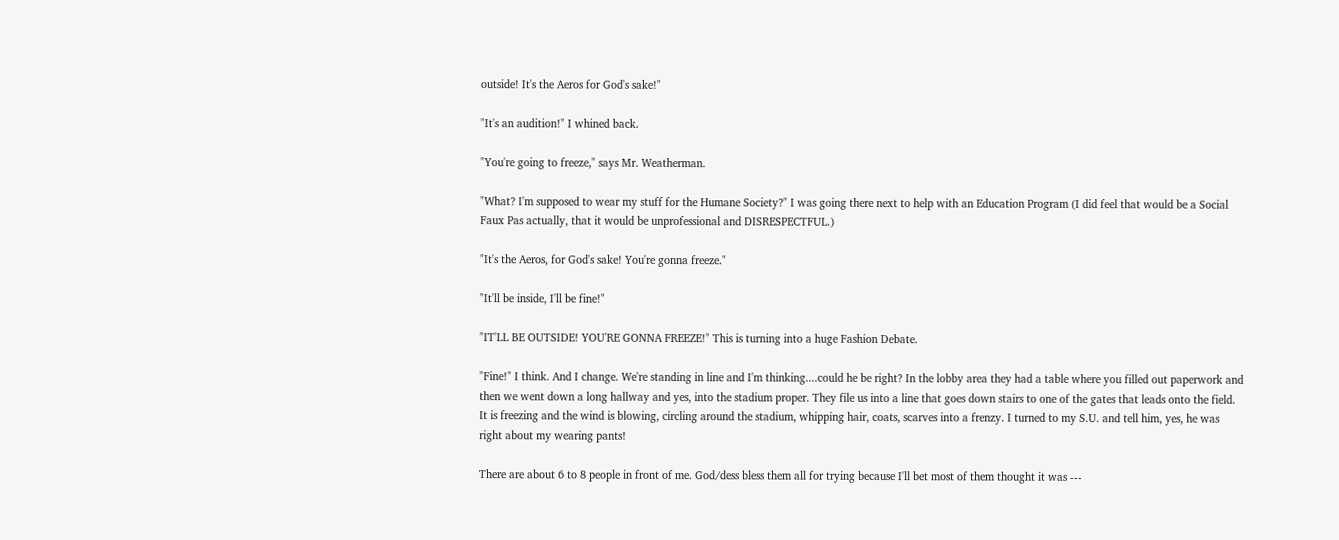outside! It's the Aeros for God's sake!"

"It's an audition!" I whined back.

"You're going to freeze," says Mr. Weatherman.

"What? I'm supposed to wear my stuff for the Humane Society?" I was going there next to help with an Education Program (I did feel that would be a Social Faux Pas actually, that it would be unprofessional and DISRESPECTFUL.)

"It's the Aeros, for God's sake! You're gonna freeze."

"It'll be inside, I'll be fine!"

"IT'LL BE OUTSIDE! YOU'RE GONNA FREEZE!" This is turning into a huge Fashion Debate.

"Fine!" I think. And I change. We're standing in line and I'm thinking....could he be right? In the lobby area they had a table where you filled out paperwork and then we went down a long hallway and yes, into the stadium proper. They file us into a line that goes down stairs to one of the gates that leads onto the field. It is freezing and the wind is blowing, circling around the stadium, whipping hair, coats, scarves into a frenzy. I turned to my S.U. and tell him, yes, he was right about my wearing pants!

There are about 6 to 8 people in front of me. God/dess bless them all for trying because I'll bet most of them thought it was ---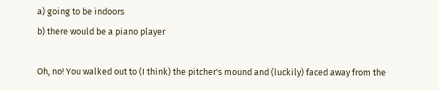a) going to be indoors
b) there would be a piano player

Oh, no! You walked out to (I think) the pitcher's mound and (luckily) faced away from the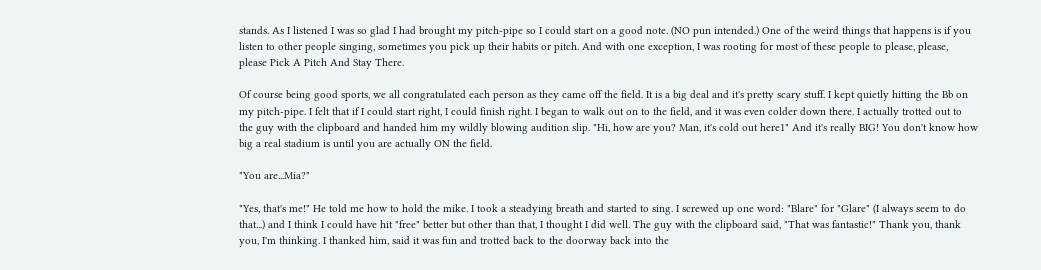stands. As I listened I was so glad I had brought my pitch-pipe so I could start on a good note. (NO pun intended.) One of the weird things that happens is if you listen to other people singing, sometimes you pick up their habits or pitch. And with one exception, I was rooting for most of these people to please, please, please Pick A Pitch And Stay There.

Of course being good sports, we all congratulated each person as they came off the field. It is a big deal and it's pretty scary stuff. I kept quietly hitting the Bb on my pitch-pipe. I felt that if I could start right, I could finish right. I began to walk out on to the field, and it was even colder down there. I actually trotted out to the guy with the clipboard and handed him my wildly blowing audition slip. "Hi, how are you? Man, it's cold out here1" And it's really BIG! You don't know how big a real stadium is until you are actually ON the field.

"You are...Mia?"

"Yes, that's me!" He told me how to hold the mike. I took a steadying breath and started to sing. I screwed up one word: "Blare" for "Glare" (I always seem to do that...) and I think I could have hit "free" better but other than that, I thought I did well. The guy with the clipboard said, "That was fantastic!" Thank you, thank you, I'm thinking. I thanked him, said it was fun and trotted back to the doorway back into the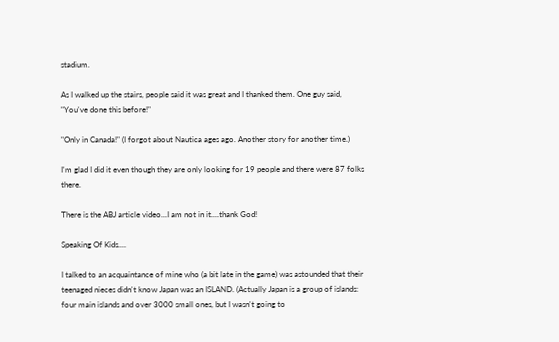stadium.

As I walked up the stairs, people said it was great and I thanked them. One guy said, "You've done this before!"

"Only in Canada!" (I forgot about Nautica ages ago. Another story for another time.)

I'm glad I did it even though they are only looking for 19 people and there were 87 folks there.

There is the ABJ article video...I am not in it....thank God!

Speaking Of Kids....

I talked to an acquaintance of mine who (a bit late in the game) was astounded that their teenaged nieces didn't know Japan was an ISLAND. (Actually Japan is a group of islands: four main islands and over 3000 small ones, but I wasn't going to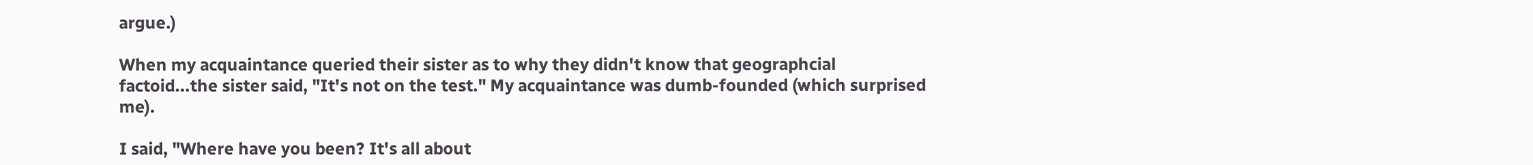argue.)

When my acquaintance queried their sister as to why they didn't know that geographcial factoid...the sister said, "It's not on the test." My acquaintance was dumb-founded (which surprised me).

I said, "Where have you been? It's all about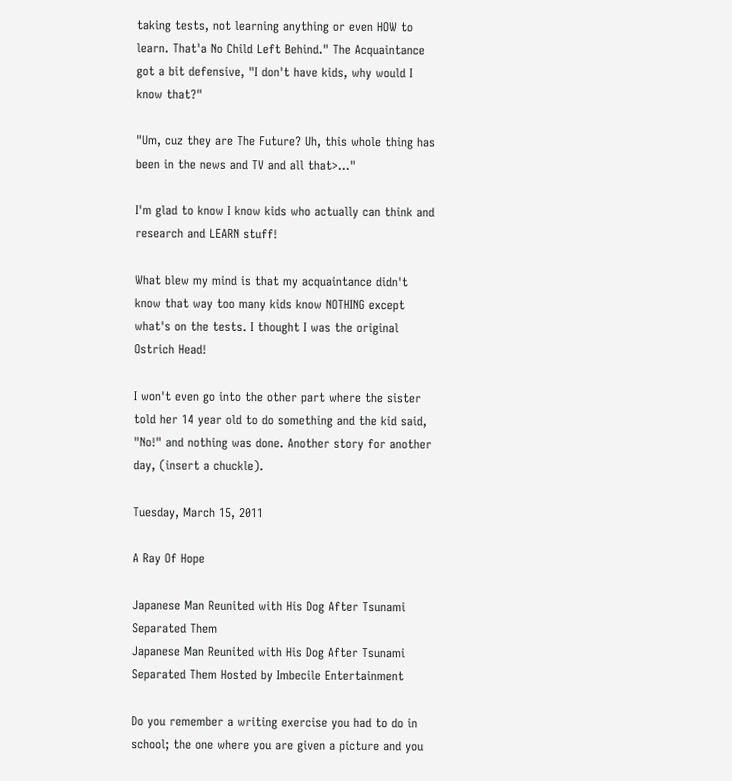taking tests, not learning anything or even HOW to learn. That'a No Child Left Behind." The Acquaintance got a bit defensive, "I don't have kids, why would I know that?"

"Um, cuz they are The Future? Uh, this whole thing has been in the news and TV and all that>..."

I'm glad to know I know kids who actually can think and research and LEARN stuff!

What blew my mind is that my acquaintance didn't know that way too many kids know NOTHING except what's on the tests. I thought I was the original Ostrich Head!

I won't even go into the other part where the sister told her 14 year old to do something and the kid said, "No!" and nothing was done. Another story for another day, (insert a chuckle).

Tuesday, March 15, 2011

A Ray Of Hope

Japanese Man Reunited with His Dog After Tsunami Separated Them
Japanese Man Reunited with His Dog After Tsunami Separated Them Hosted by Imbecile Entertainment

Do you remember a writing exercise you had to do in school; the one where you are given a picture and you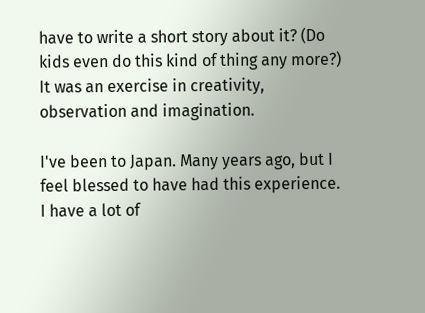have to write a short story about it? (Do kids even do this kind of thing any more?) It was an exercise in creativity, observation and imagination.

I've been to Japan. Many years ago, but I feel blessed to have had this experience. I have a lot of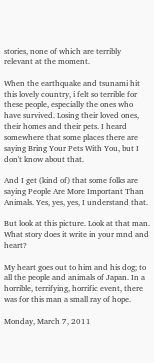stories, none of which are terribly relevant at the moment.

When the earthquake and tsunami hit this lovely country, i felt so terrible for these people, especially the ones who have survived. Losing their loved ones, their homes and their pets. I heard somewhere that some places there are saying Bring Your Pets With You, but I don't know about that.

And I get (kind of) that some folks are saying People Are More Important Than Animals. Yes, yes, yes, I understand that.

But look at this picture. Look at that man. What story does it write in your mnd and heart?

My heart goes out to him and his dog; to all the people and animals of Japan. In a horrible, terrifying, horrific event, there was for this man a small ray of hope.

Monday, March 7, 2011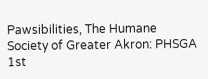Pawsibilities, The Humane Society of Greater Akron: PHSGA 1st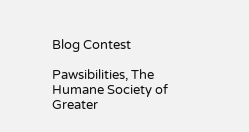Blog Contest

Pawsibilities, The Humane Society of Greater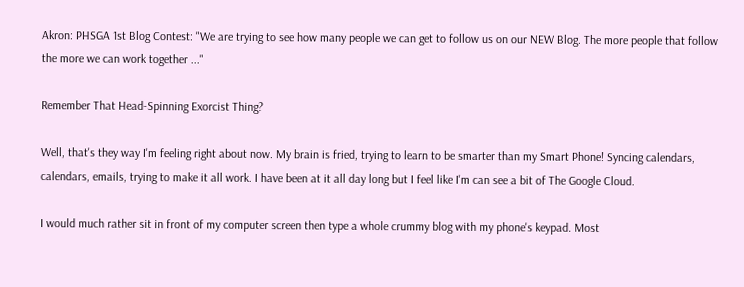Akron: PHSGA 1st Blog Contest: "We are trying to see how many people we can get to follow us on our NEW Blog. The more people that follow the more we can work together ..."

Remember That Head-Spinning Exorcist Thing?

Well, that's they way I'm feeling right about now. My brain is fried, trying to learn to be smarter than my Smart Phone! Syncing calendars, calendars, emails, trying to make it all work. I have been at it all day long but I feel like I'm can see a bit of The Google Cloud.

I would much rather sit in front of my computer screen then type a whole crummy blog with my phone's keypad. Most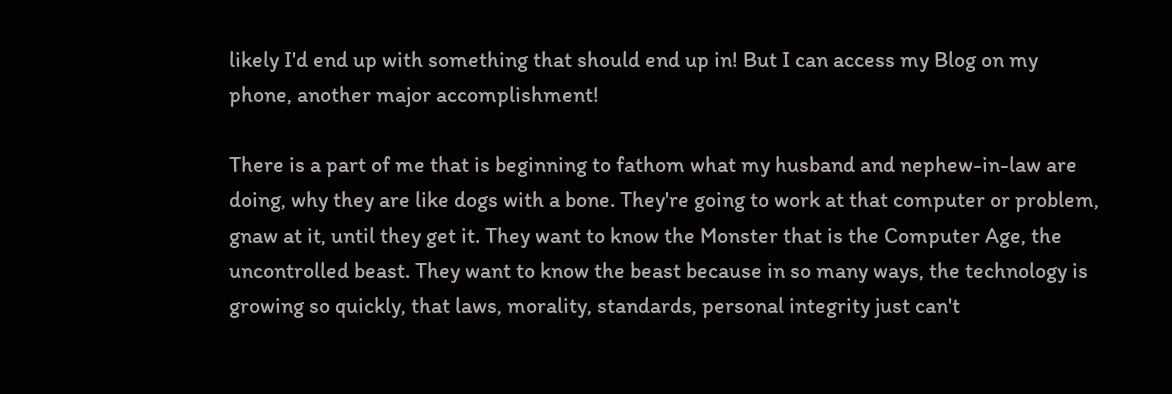likely I'd end up with something that should end up in! But I can access my Blog on my phone, another major accomplishment!

There is a part of me that is beginning to fathom what my husband and nephew-in-law are doing, why they are like dogs with a bone. They're going to work at that computer or problem, gnaw at it, until they get it. They want to know the Monster that is the Computer Age, the uncontrolled beast. They want to know the beast because in so many ways, the technology is growing so quickly, that laws, morality, standards, personal integrity just can't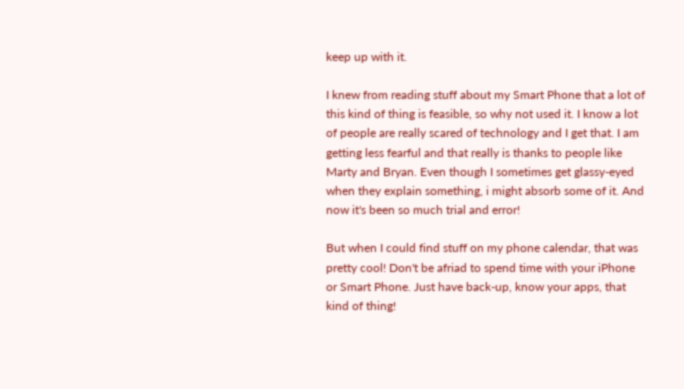keep up with it.

I knew from reading stuff about my Smart Phone that a lot of this kind of thing is feasible, so why not used it. I know a lot of people are really scared of technology and I get that. I am getting less fearful and that really is thanks to people like Marty and Bryan. Even though I sometimes get glassy-eyed when they explain something, i might absorb some of it. And now it's been so much trial and error!

But when I could find stuff on my phone calendar, that was pretty cool! Don't be afriad to spend time with your iPhone or Smart Phone. Just have back-up, know your apps, that kind of thing!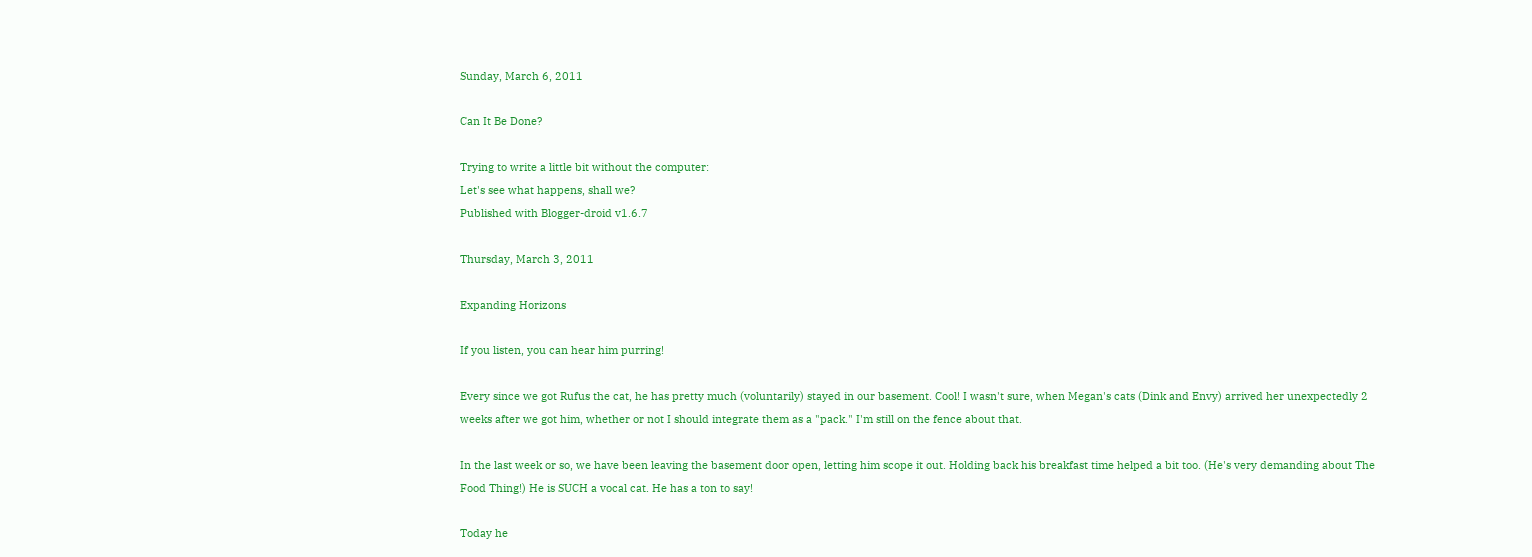Sunday, March 6, 2011

Can It Be Done?

Trying to write a little bit without the computer:
Let's see what happens, shall we?
Published with Blogger-droid v1.6.7

Thursday, March 3, 2011

Expanding Horizons

If you listen, you can hear him purring!

Every since we got Rufus the cat, he has pretty much (voluntarily) stayed in our basement. Cool! I wasn't sure, when Megan's cats (Dink and Envy) arrived her unexpectedly 2 weeks after we got him, whether or not I should integrate them as a "pack." I'm still on the fence about that.

In the last week or so, we have been leaving the basement door open, letting him scope it out. Holding back his breakfast time helped a bit too. (He's very demanding about The Food Thing!) He is SUCH a vocal cat. He has a ton to say!

Today he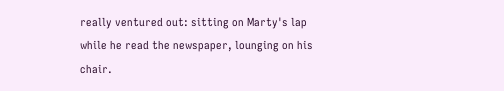really ventured out: sitting on Marty's lap while he read the newspaper, lounging on his chair.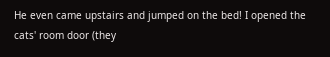He even came upstairs and jumped on the bed! I opened the cats' room door (they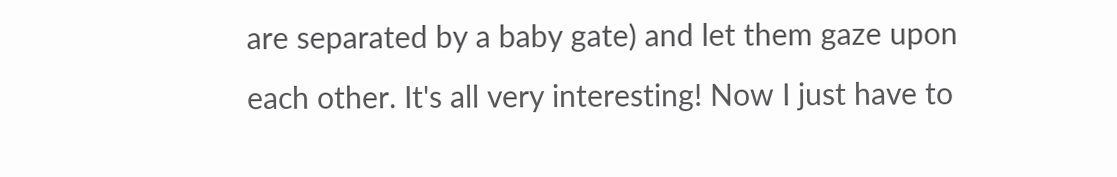are separated by a baby gate) and let them gaze upon each other. It's all very interesting! Now I just have to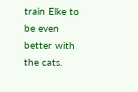train Elke to be even better with the cats.